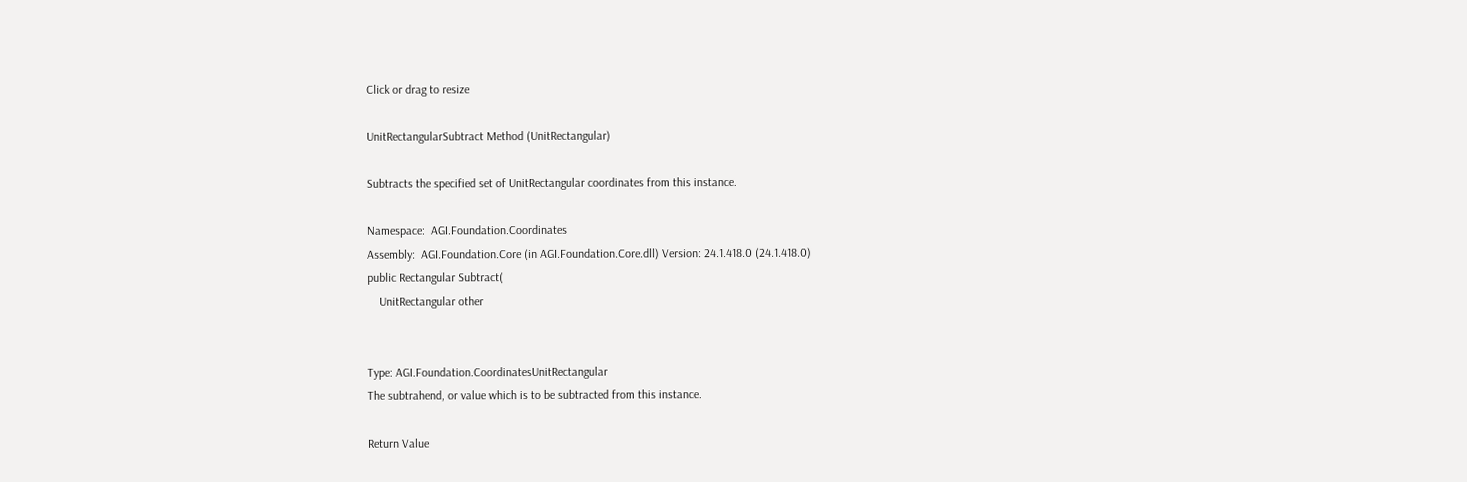Click or drag to resize

UnitRectangularSubtract Method (UnitRectangular)

Subtracts the specified set of UnitRectangular coordinates from this instance.

Namespace:  AGI.Foundation.Coordinates
Assembly:  AGI.Foundation.Core (in AGI.Foundation.Core.dll) Version: 24.1.418.0 (24.1.418.0)
public Rectangular Subtract(
    UnitRectangular other


Type: AGI.Foundation.CoordinatesUnitRectangular
The subtrahend, or value which is to be subtracted from this instance.

Return Value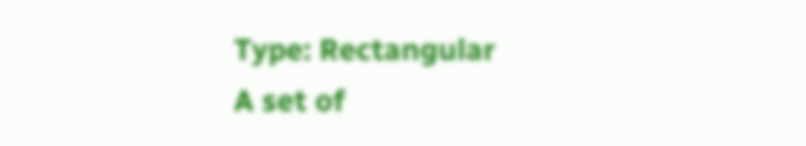Type: Rectangular
A set of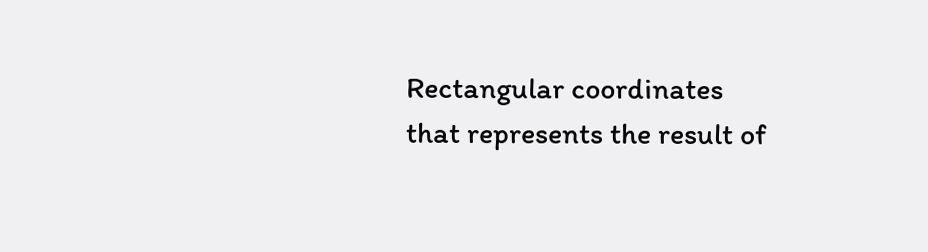Rectangular coordinates that represents the result of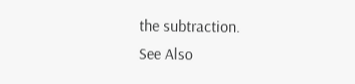the subtraction.
See Also